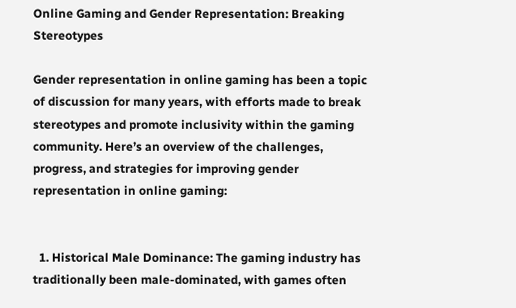Online Gaming and Gender Representation: Breaking Stereotypes

Gender representation in online gaming has been a topic of discussion for many years, with efforts made to break stereotypes and promote inclusivity within the gaming community. Here’s an overview of the challenges, progress, and strategies for improving gender representation in online gaming:


  1. Historical Male Dominance: The gaming industry has traditionally been male-dominated, with games often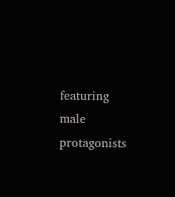featuring male protagonists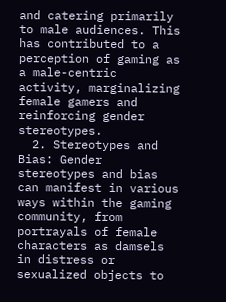and catering primarily to male audiences. This has contributed to a perception of gaming as a male-centric activity, marginalizing female gamers and reinforcing gender stereotypes.
  2. Stereotypes and Bias: Gender stereotypes and bias can manifest in various ways within the gaming community, from portrayals of female characters as damsels in distress or sexualized objects to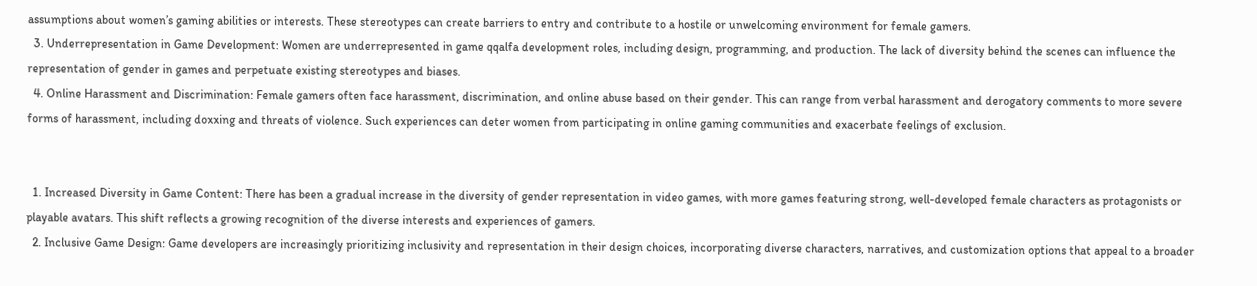assumptions about women’s gaming abilities or interests. These stereotypes can create barriers to entry and contribute to a hostile or unwelcoming environment for female gamers.
  3. Underrepresentation in Game Development: Women are underrepresented in game qqalfa development roles, including design, programming, and production. The lack of diversity behind the scenes can influence the representation of gender in games and perpetuate existing stereotypes and biases.
  4. Online Harassment and Discrimination: Female gamers often face harassment, discrimination, and online abuse based on their gender. This can range from verbal harassment and derogatory comments to more severe forms of harassment, including doxxing and threats of violence. Such experiences can deter women from participating in online gaming communities and exacerbate feelings of exclusion.


  1. Increased Diversity in Game Content: There has been a gradual increase in the diversity of gender representation in video games, with more games featuring strong, well-developed female characters as protagonists or playable avatars. This shift reflects a growing recognition of the diverse interests and experiences of gamers.
  2. Inclusive Game Design: Game developers are increasingly prioritizing inclusivity and representation in their design choices, incorporating diverse characters, narratives, and customization options that appeal to a broader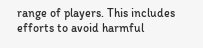range of players. This includes efforts to avoid harmful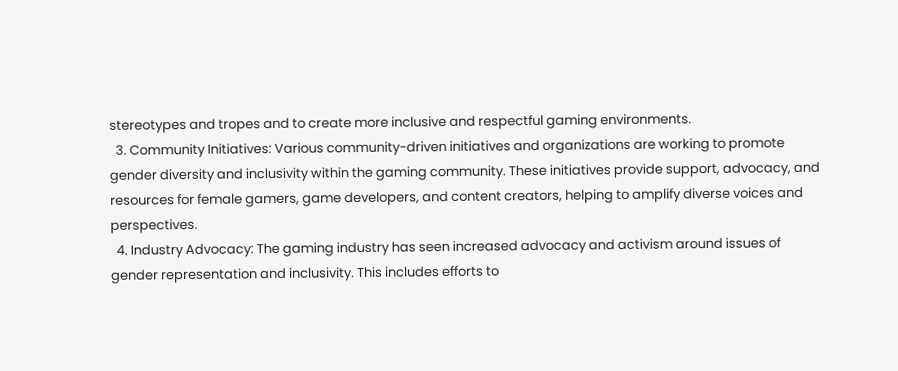stereotypes and tropes and to create more inclusive and respectful gaming environments.
  3. Community Initiatives: Various community-driven initiatives and organizations are working to promote gender diversity and inclusivity within the gaming community. These initiatives provide support, advocacy, and resources for female gamers, game developers, and content creators, helping to amplify diverse voices and perspectives.
  4. Industry Advocacy: The gaming industry has seen increased advocacy and activism around issues of gender representation and inclusivity. This includes efforts to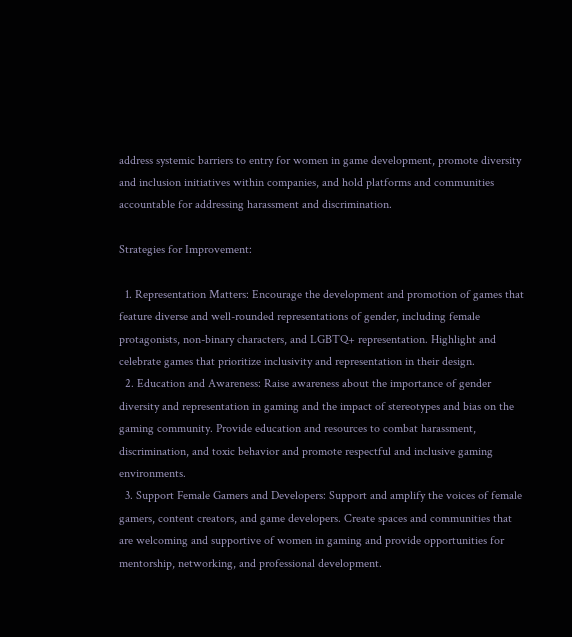address systemic barriers to entry for women in game development, promote diversity and inclusion initiatives within companies, and hold platforms and communities accountable for addressing harassment and discrimination.

Strategies for Improvement:

  1. Representation Matters: Encourage the development and promotion of games that feature diverse and well-rounded representations of gender, including female protagonists, non-binary characters, and LGBTQ+ representation. Highlight and celebrate games that prioritize inclusivity and representation in their design.
  2. Education and Awareness: Raise awareness about the importance of gender diversity and representation in gaming and the impact of stereotypes and bias on the gaming community. Provide education and resources to combat harassment, discrimination, and toxic behavior and promote respectful and inclusive gaming environments.
  3. Support Female Gamers and Developers: Support and amplify the voices of female gamers, content creators, and game developers. Create spaces and communities that are welcoming and supportive of women in gaming and provide opportunities for mentorship, networking, and professional development.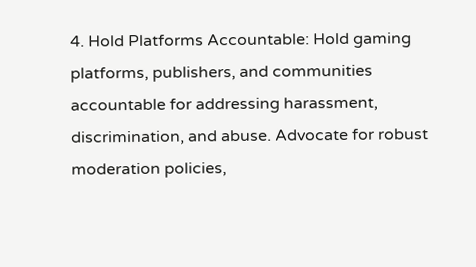4. Hold Platforms Accountable: Hold gaming platforms, publishers, and communities accountable for addressing harassment, discrimination, and abuse. Advocate for robust moderation policies,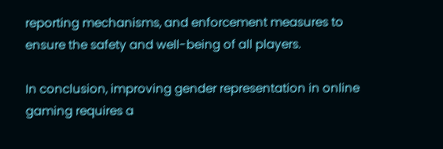reporting mechanisms, and enforcement measures to ensure the safety and well-being of all players.

In conclusion, improving gender representation in online gaming requires a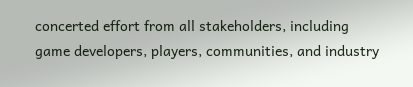concerted effort from all stakeholders, including game developers, players, communities, and industry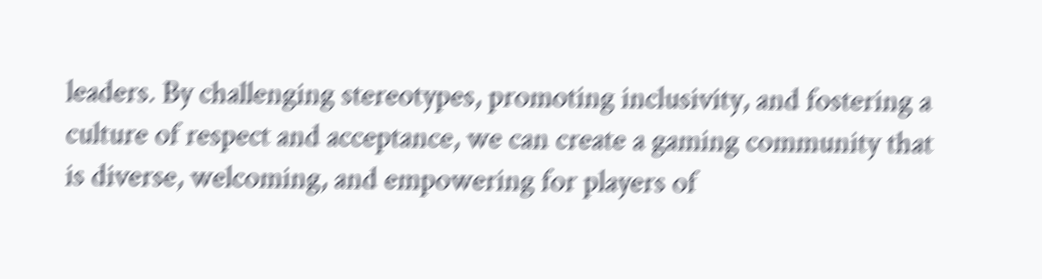leaders. By challenging stereotypes, promoting inclusivity, and fostering a culture of respect and acceptance, we can create a gaming community that is diverse, welcoming, and empowering for players of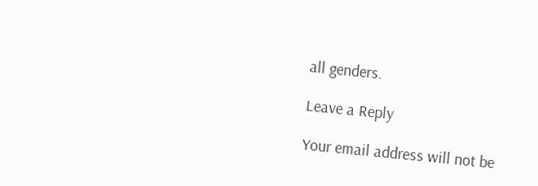all genders.

Leave a Reply

Your email address will not be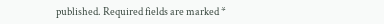published. Required fields are marked *